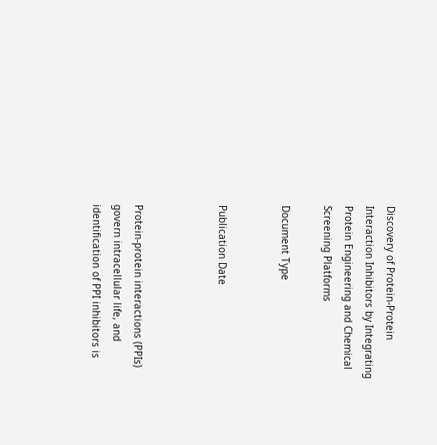Discovery of Protein-Protein Interaction Inhibitors by Integrating Protein Engineering and Chemical Screening Platforms

Document Type


Publication Date



Protein-protein interactions (PPIs) govern intracellular life, and identification of PPI inhibitors is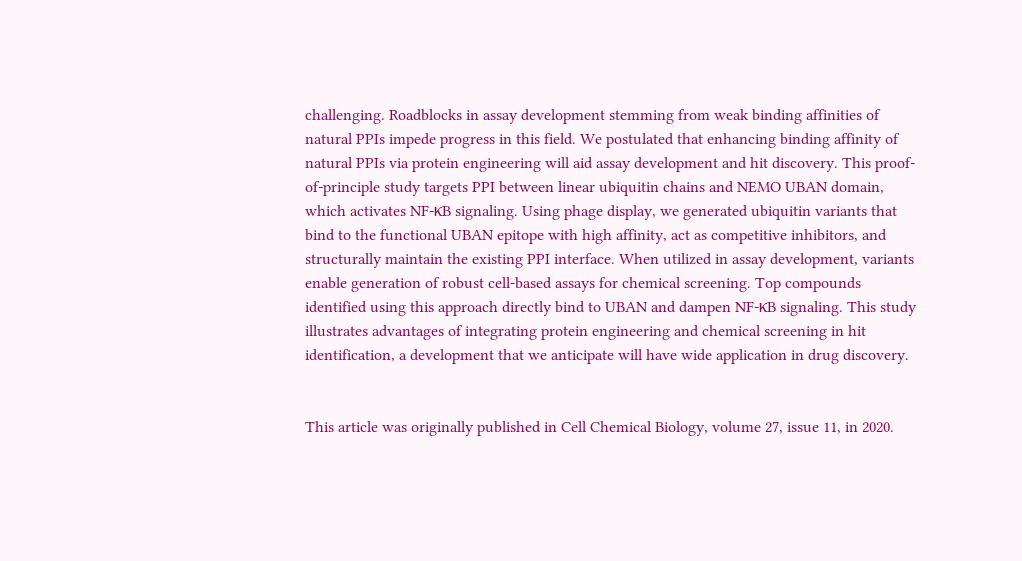challenging. Roadblocks in assay development stemming from weak binding affinities of natural PPIs impede progress in this field. We postulated that enhancing binding affinity of natural PPIs via protein engineering will aid assay development and hit discovery. This proof-of-principle study targets PPI between linear ubiquitin chains and NEMO UBAN domain, which activates NF-κB signaling. Using phage display, we generated ubiquitin variants that bind to the functional UBAN epitope with high affinity, act as competitive inhibitors, and structurally maintain the existing PPI interface. When utilized in assay development, variants enable generation of robust cell-based assays for chemical screening. Top compounds identified using this approach directly bind to UBAN and dampen NF-κB signaling. This study illustrates advantages of integrating protein engineering and chemical screening in hit identification, a development that we anticipate will have wide application in drug discovery.


This article was originally published in Cell Chemical Biology, volume 27, issue 11, in 2020.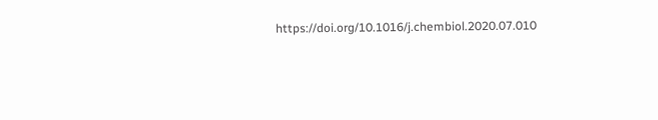https://doi.org/10.1016/j.chembiol.2020.07.010